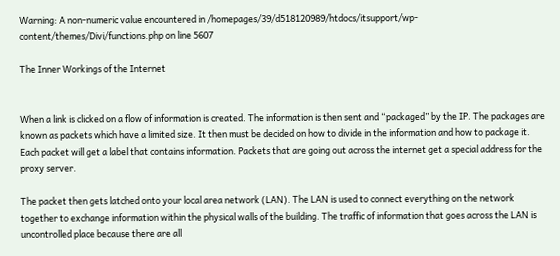Warning: A non-numeric value encountered in /homepages/39/d518120989/htdocs/itsupport/wp-content/themes/Divi/functions.php on line 5607

The Inner Workings of the Internet


When a link is clicked on a flow of information is created. The information is then sent and “packaged” by the IP. The packages are known as packets which have a limited size. It then must be decided on how to divide in the information and how to package it. Each packet will get a label that contains information. Packets that are going out across the internet get a special address for the proxy server.

The packet then gets latched onto your local area network (LAN). The LAN is used to connect everything on the network together to exchange information within the physical walls of the building. The traffic of information that goes across the LAN is uncontrolled place because there are all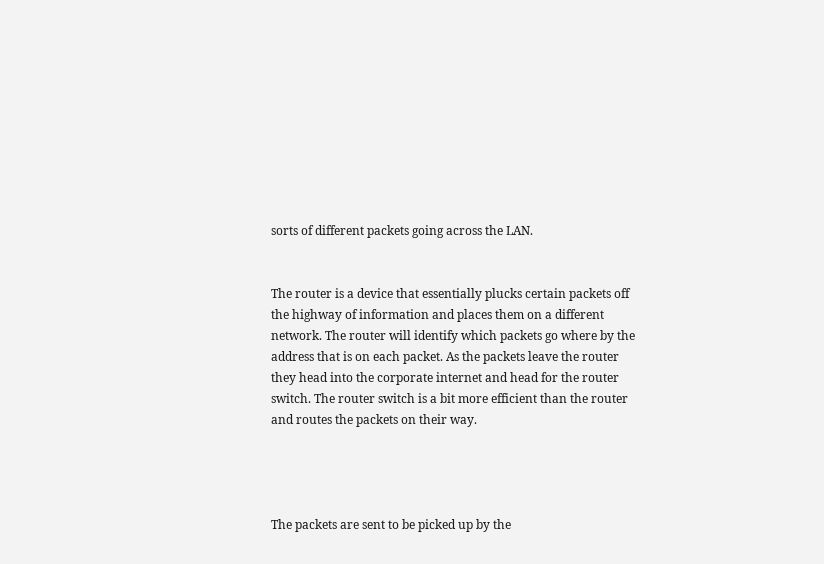sorts of different packets going across the LAN.


The router is a device that essentially plucks certain packets off the highway of information and places them on a different network. The router will identify which packets go where by the address that is on each packet. As the packets leave the router they head into the corporate internet and head for the router switch. The router switch is a bit more efficient than the router and routes the packets on their way.




The packets are sent to be picked up by the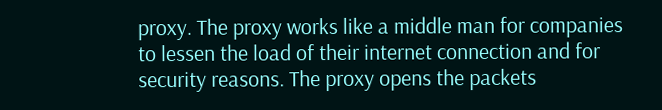proxy. The proxy works like a middle man for companies to lessen the load of their internet connection and for security reasons. The proxy opens the packets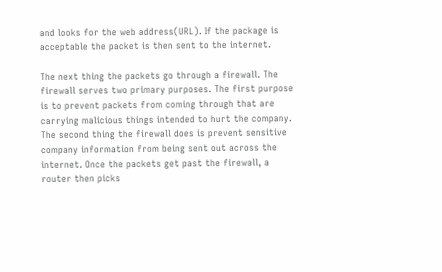and looks for the web address(URL). If the package is acceptable the packet is then sent to the internet.

The next thing the packets go through a firewall. The firewall serves two primary purposes. The first purpose is to prevent packets from coming through that are carrying malicious things intended to hurt the company. The second thing the firewall does is prevent sensitive company information from being sent out across the internet. Once the packets get past the firewall, a router then picks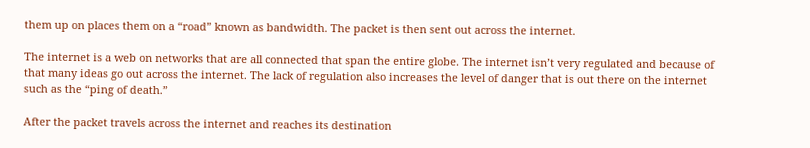them up on places them on a “road” known as bandwidth. The packet is then sent out across the internet.

The internet is a web on networks that are all connected that span the entire globe. The internet isn’t very regulated and because of that many ideas go out across the internet. The lack of regulation also increases the level of danger that is out there on the internet such as the “ping of death.”

After the packet travels across the internet and reaches its destination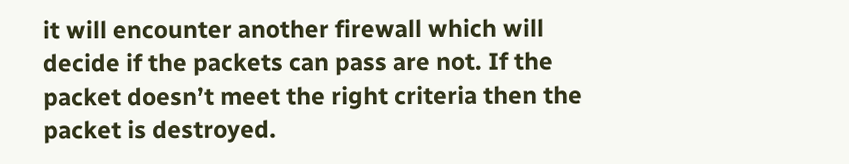it will encounter another firewall which will decide if the packets can pass are not. If the packet doesn’t meet the right criteria then the packet is destroyed.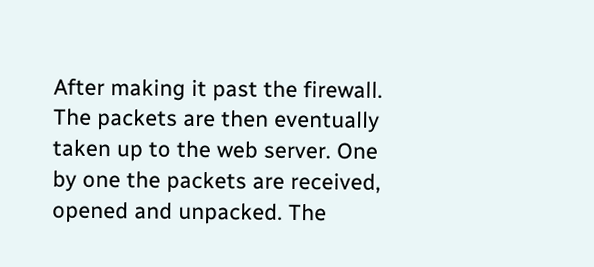After making it past the firewall. The packets are then eventually taken up to the web server. One by one the packets are received, opened and unpacked. The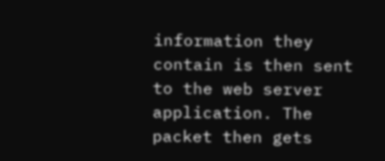information they contain is then sent to the web server application. The packet then gets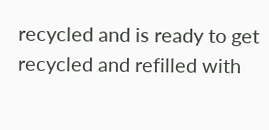recycled and is ready to get recycled and refilled with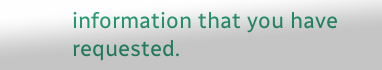information that you have requested.